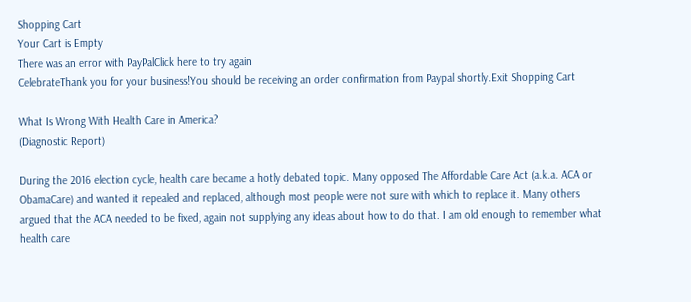Shopping Cart
Your Cart is Empty
There was an error with PayPalClick here to try again
CelebrateThank you for your business!You should be receiving an order confirmation from Paypal shortly.Exit Shopping Cart

What Is Wrong With Health Care in America?
(Diagnostic Report)

During the 2016 election cycle, health care became a hotly debated topic. Many opposed The Affordable Care Act (a.k.a. ACA or ObamaCare) and wanted it repealed and replaced, although most people were not sure with which to replace it. Many others argued that the ACA needed to be fixed, again not supplying any ideas about how to do that. I am old enough to remember what health care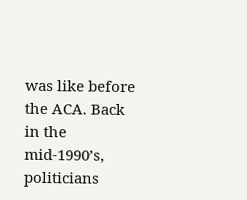was like before the ACA. Back in the mid-1990’s, politicians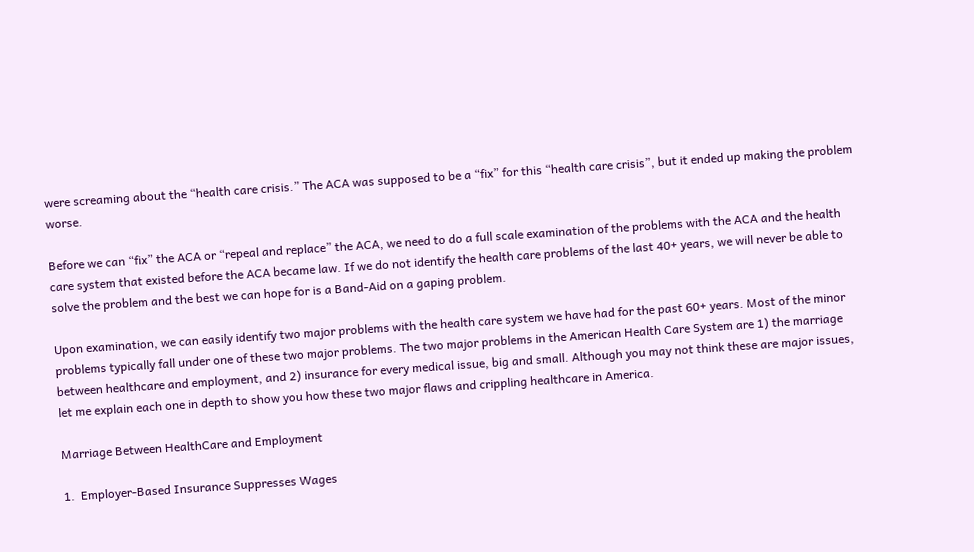were screaming about the “health care crisis.” The ACA was supposed to be a “fix” for this “health care crisis”, but it ended up making the problem worse.

Before we can “fix” the ACA or “repeal and replace” the ACA, we need to do a full scale examination of the problems with the ACA and the health care system that existed before the ACA became law. If we do not identify the health care problems of the last 40+ years, we will never be able to solve the problem and the best we can hope for is a Band-Aid on a gaping problem.

Upon examination, we can easily identify two major problems with the health care system we have had for the past 60+ years. Most of the minor problems typically fall under one of these two major problems. The two major problems in the American Health Care System are 1) the marriage between healthcare and employment, and 2) insurance for every medical issue, big and small. Although you may not think these are major issues, let me explain each one in depth to show you how these two major flaws and crippling healthcare in America.

Marriage Between HealthCare and Employment

1.  Employer-Based Insurance Suppresses Wages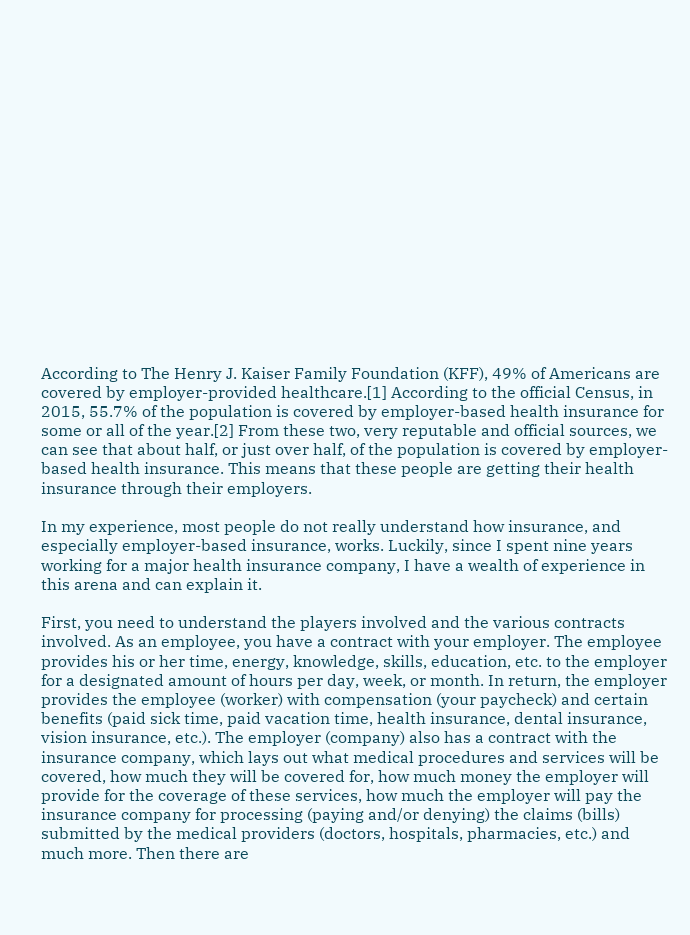According to The Henry J. Kaiser Family Foundation (KFF), 49% of Americans are covered by employer-provided healthcare.[1] According to the official Census, in 2015, 55.7% of the population is covered by employer-based health insurance for some or all of the year.[2] From these two, very reputable and official sources, we can see that about half, or just over half, of the population is covered by employer-based health insurance. This means that these people are getting their health insurance through their employers.

In my experience, most people do not really understand how insurance, and especially employer-based insurance, works. Luckily, since I spent nine years working for a major health insurance company, I have a wealth of experience in this arena and can explain it.

First, you need to understand the players involved and the various contracts involved. As an employee, you have a contract with your employer. The employee provides his or her time, energy, knowledge, skills, education, etc. to the employer for a designated amount of hours per day, week, or month. In return, the employer provides the employee (worker) with compensation (your paycheck) and certain benefits (paid sick time, paid vacation time, health insurance, dental insurance, vision insurance, etc.). The employer (company) also has a contract with the insurance company, which lays out what medical procedures and services will be covered, how much they will be covered for, how much money the employer will provide for the coverage of these services, how much the employer will pay the insurance company for processing (paying and/or denying) the claims (bills) submitted by the medical providers (doctors, hospitals, pharmacies, etc.) and much more. Then there are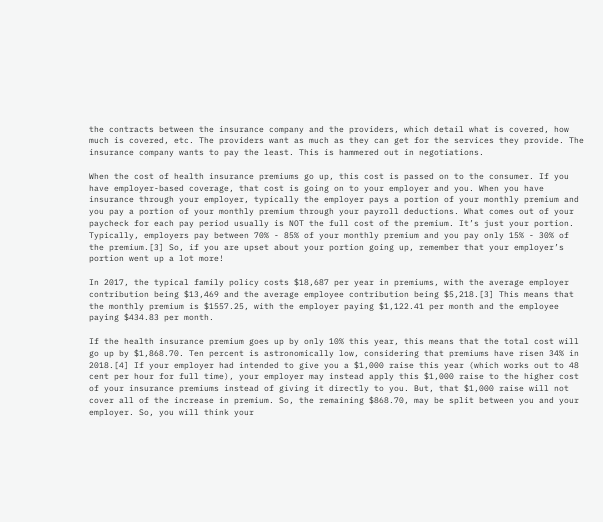the contracts between the insurance company and the providers, which detail what is covered, how much is covered, etc. The providers want as much as they can get for the services they provide. The insurance company wants to pay the least. This is hammered out in negotiations.

When the cost of health insurance premiums go up, this cost is passed on to the consumer. If you have employer-based coverage, that cost is going on to your employer and you. When you have insurance through your employer, typically the employer pays a portion of your monthly premium and you pay a portion of your monthly premium through your payroll deductions. What comes out of your paycheck for each pay period usually is NOT the full cost of the premium. It’s just your portion. Typically, employers pay between 70% - 85% of your monthly premium and you pay only 15% - 30% of the premium.[3] So, if you are upset about your portion going up, remember that your employer’s portion went up a lot more!

In 2017, the typical family policy costs $18,687 per year in premiums, with the average employer contribution being $13,469 and the average employee contribution being $5,218.[3] This means that the monthly premium is $1557.25, with the employer paying $1,122.41 per month and the employee paying $434.83 per month.

If the health insurance premium goes up by only 10% this year, this means that the total cost will go up by $1,868.70. Ten percent is astronomically low, considering that premiums have risen 34% in 2018.[4] If your employer had intended to give you a $1,000 raise this year (which works out to 48 cent per hour for full time), your employer may instead apply this $1,000 raise to the higher cost of your insurance premiums instead of giving it directly to you. But, that $1,000 raise will not cover all of the increase in premium. So, the remaining $868.70, may be split between you and your employer. So, you will think your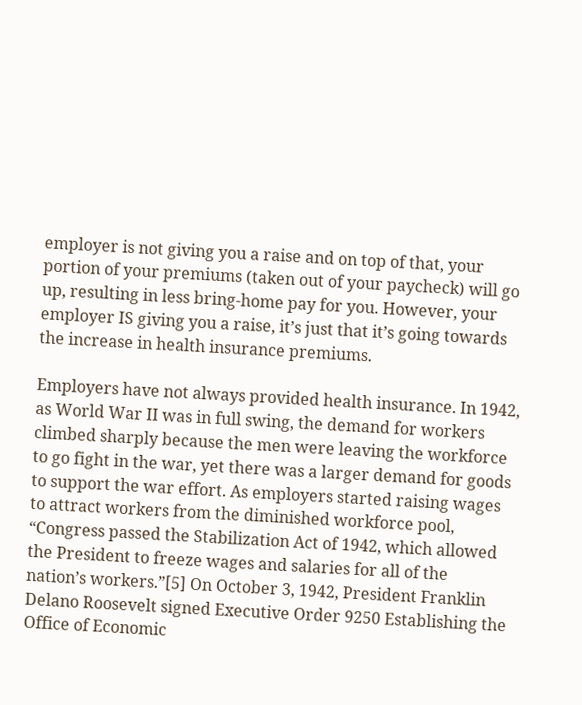employer is not giving you a raise and on top of that, your portion of your premiums (taken out of your paycheck) will go up, resulting in less bring-home pay for you. However, your employer IS giving you a raise, it’s just that it’s going towards the increase in health insurance premiums.

Employers have not always provided health insurance. In 1942, as World War II was in full swing, the demand for workers climbed sharply because the men were leaving the workforce to go fight in the war, yet there was a larger demand for goods to support the war effort. As employers started raising wages to attract workers from the diminished workforce pool, “Congress passed the Stabilization Act of 1942, which allowed the President to freeze wages and salaries for all of the nation’s workers.”[5] On October 3, 1942, President Franklin Delano Roosevelt signed Executive Order 9250 Establishing the Office of Economic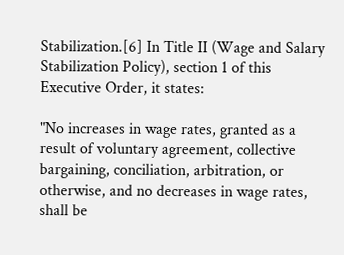Stabilization.[6] In Title II (Wage and Salary Stabilization Policy), section 1 of this Executive Order, it states:

"No increases in wage rates, granted as a result of voluntary agreement, collective bargaining, conciliation, arbitration, or otherwise, and no decreases in wage rates, shall be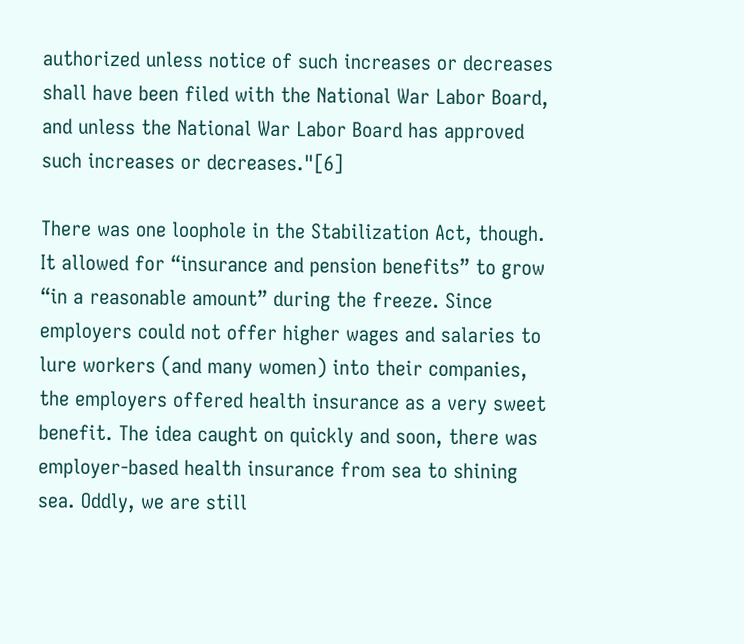authorized unless notice of such increases or decreases shall have been filed with the National War Labor Board, and unless the National War Labor Board has approved such increases or decreases."[6]

There was one loophole in the Stabilization Act, though. It allowed for “insurance and pension benefits” to grow “in a reasonable amount” during the freeze. Since employers could not offer higher wages and salaries to lure workers (and many women) into their companies, the employers offered health insurance as a very sweet benefit. The idea caught on quickly and soon, there was employer-based health insurance from sea to shining sea. Oddly, we are still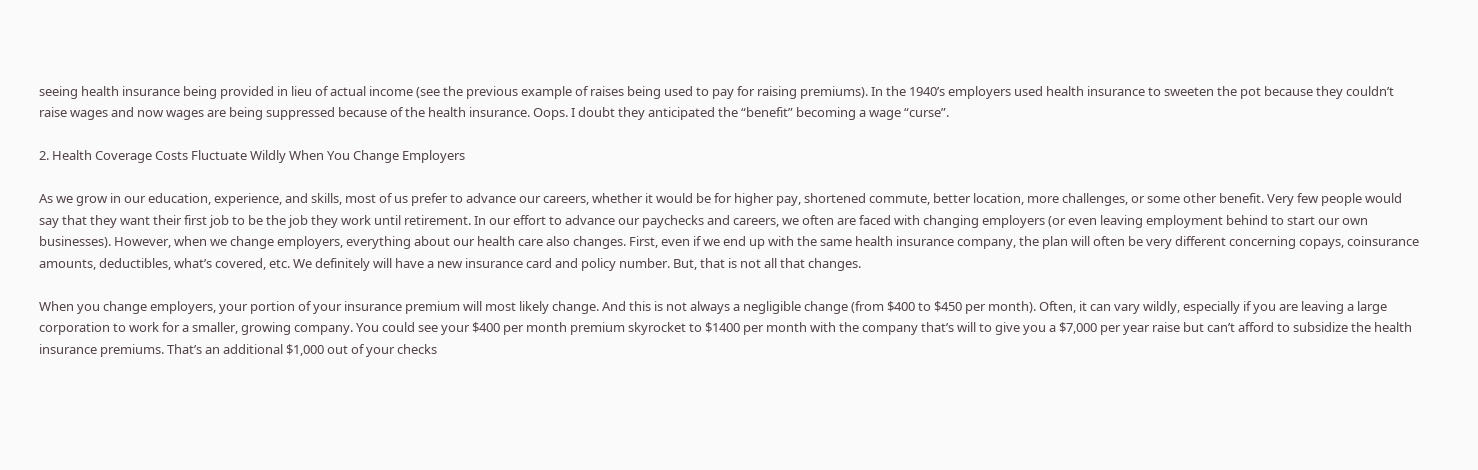seeing health insurance being provided in lieu of actual income (see the previous example of raises being used to pay for raising premiums). In the 1940’s employers used health insurance to sweeten the pot because they couldn’t raise wages and now wages are being suppressed because of the health insurance. Oops. I doubt they anticipated the “benefit” becoming a wage “curse”.

2. Health Coverage Costs Fluctuate Wildly When You Change Employers

As we grow in our education, experience, and skills, most of us prefer to advance our careers, whether it would be for higher pay, shortened commute, better location, more challenges, or some other benefit. Very few people would say that they want their first job to be the job they work until retirement. In our effort to advance our paychecks and careers, we often are faced with changing employers (or even leaving employment behind to start our own businesses). However, when we change employers, everything about our health care also changes. First, even if we end up with the same health insurance company, the plan will often be very different concerning copays, coinsurance amounts, deductibles, what’s covered, etc. We definitely will have a new insurance card and policy number. But, that is not all that changes.

When you change employers, your portion of your insurance premium will most likely change. And this is not always a negligible change (from $400 to $450 per month). Often, it can vary wildly, especially if you are leaving a large corporation to work for a smaller, growing company. You could see your $400 per month premium skyrocket to $1400 per month with the company that’s will to give you a $7,000 per year raise but can’t afford to subsidize the health insurance premiums. That’s an additional $1,000 out of your checks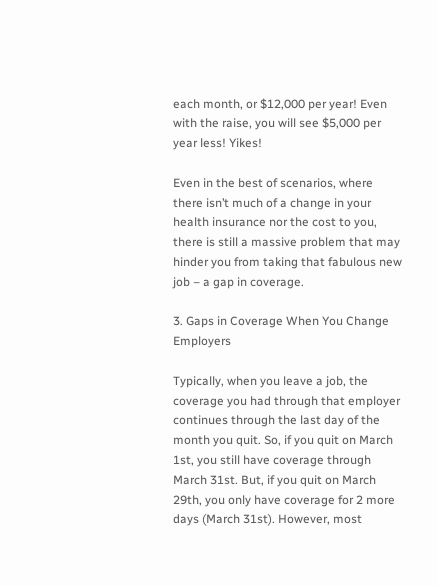each month, or $12,000 per year! Even with the raise, you will see $5,000 per year less! Yikes!

Even in the best of scenarios, where there isn’t much of a change in your health insurance nor the cost to you, there is still a massive problem that may hinder you from taking that fabulous new job – a gap in coverage.

3. Gaps in Coverage When You Change Employers

Typically, when you leave a job, the coverage you had through that employer continues through the last day of the month you quit. So, if you quit on March 1st, you still have coverage through March 31st. But, if you quit on March 29th, you only have coverage for 2 more days (March 31st). However, most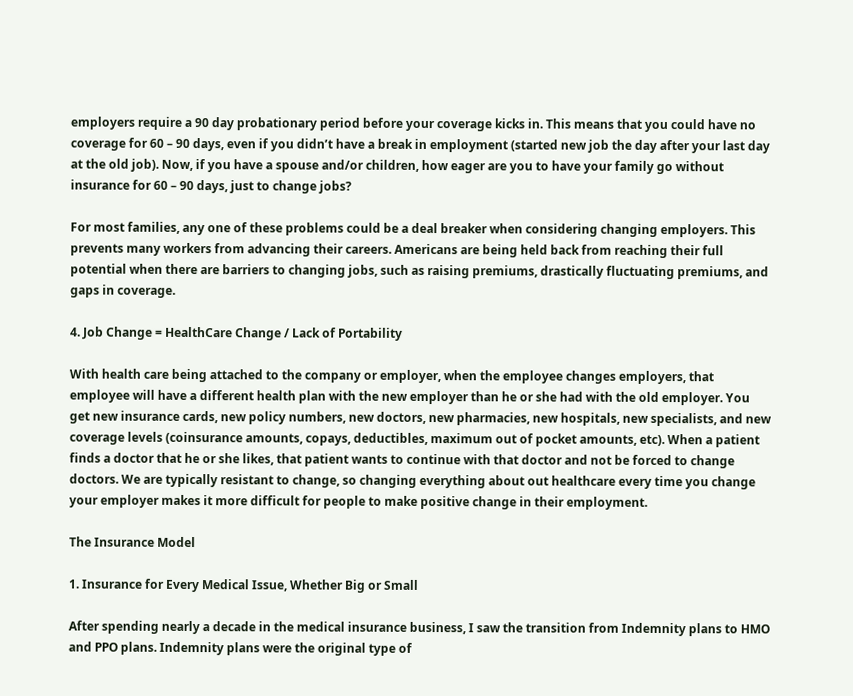employers require a 90 day probationary period before your coverage kicks in. This means that you could have no coverage for 60 – 90 days, even if you didn’t have a break in employment (started new job the day after your last day at the old job). Now, if you have a spouse and/or children, how eager are you to have your family go without insurance for 60 – 90 days, just to change jobs?

For most families, any one of these problems could be a deal breaker when considering changing employers. This prevents many workers from advancing their careers. Americans are being held back from reaching their full potential when there are barriers to changing jobs, such as raising premiums, drastically fluctuating premiums, and gaps in coverage.

4. Job Change = HealthCare Change / Lack of Portability

With health care being attached to the company or employer, when the employee changes employers, that employee will have a different health plan with the new employer than he or she had with the old employer. You get new insurance cards, new policy numbers, new doctors, new pharmacies, new hospitals, new specialists, and new coverage levels (coinsurance amounts, copays, deductibles, maximum out of pocket amounts, etc). When a patient finds a doctor that he or she likes, that patient wants to continue with that doctor and not be forced to change doctors. We are typically resistant to change, so changing everything about out healthcare every time you change your employer makes it more difficult for people to make positive change in their employment.

The Insurance Model

1. Insurance for Every Medical Issue, Whether Big or Small

After spending nearly a decade in the medical insurance business, I saw the transition from Indemnity plans to HMO and PPO plans. Indemnity plans were the original type of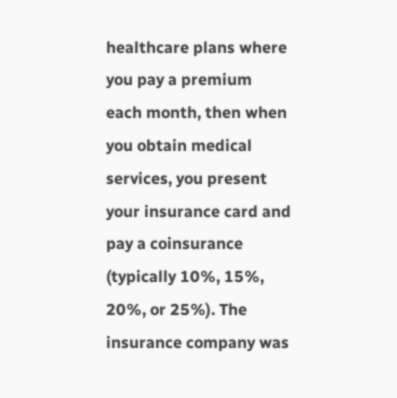healthcare plans where you pay a premium each month, then when you obtain medical services, you present your insurance card and pay a coinsurance (typically 10%, 15%, 20%, or 25%). The insurance company was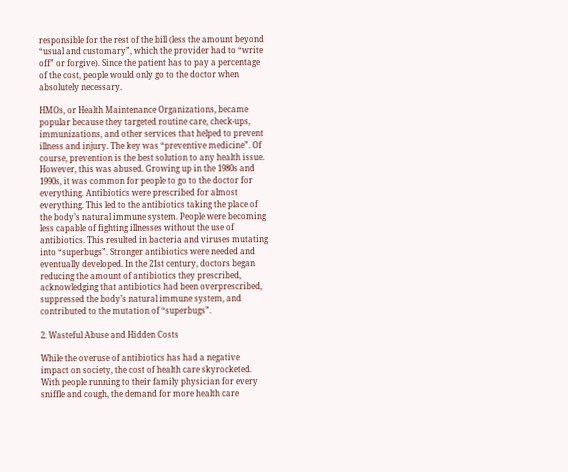responsible for the rest of the bill (less the amount beyond “usual and customary”, which the provider had to “write off” or forgive). Since the patient has to pay a percentage of the cost, people would only go to the doctor when absolutely necessary.

HMOs, or Health Maintenance Organizations, became popular because they targeted routine care, check-ups, immunizations, and other services that helped to prevent illness and injury. The key was “preventive medicine”. Of course, prevention is the best solution to any health issue. However, this was abused. Growing up in the 1980s and 1990s, it was common for people to go to the doctor for everything. Antibiotics were prescribed for almost everything. This led to the antibiotics taking the place of the body’s natural immune system. People were becoming less capable of fighting illnesses without the use of antibiotics. This resulted in bacteria and viruses mutating into “superbugs”. Stronger antibiotics were needed and eventually developed. In the 21st century, doctors began reducing the amount of antibiotics they prescribed, acknowledging that antibiotics had been overprescribed, suppressed the body’s natural immune system, and contributed to the mutation of “superbugs”.

2. Wasteful Abuse and Hidden Costs

While the overuse of antibiotics has had a negative impact on society, the cost of health care skyrocketed. With people running to their family physician for every sniffle and cough, the demand for more health care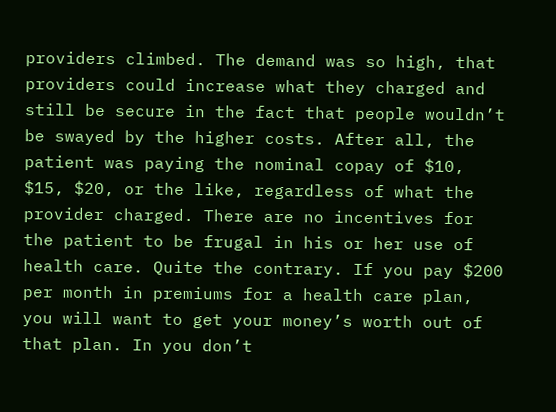providers climbed. The demand was so high, that providers could increase what they charged and still be secure in the fact that people wouldn’t be swayed by the higher costs. After all, the patient was paying the nominal copay of $10, $15, $20, or the like, regardless of what the provider charged. There are no incentives for the patient to be frugal in his or her use of health care. Quite the contrary. If you pay $200 per month in premiums for a health care plan, you will want to get your money’s worth out of that plan. In you don’t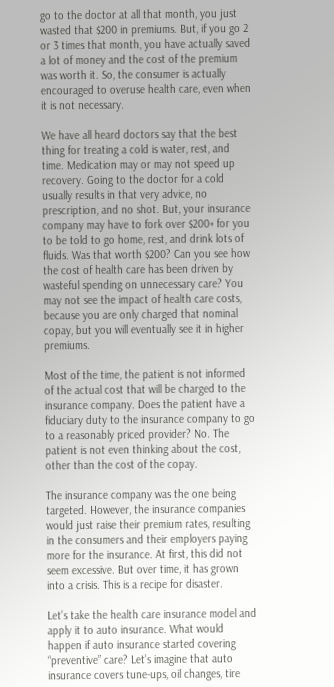go to the doctor at all that month, you just wasted that $200 in premiums. But, if you go 2 or 3 times that month, you have actually saved a lot of money and the cost of the premium was worth it. So, the consumer is actually encouraged to overuse health care, even when it is not necessary.

We have all heard doctors say that the best thing for treating a cold is water, rest, and time. Medication may or may not speed up recovery. Going to the doctor for a cold usually results in that very advice, no prescription, and no shot. But, your insurance company may have to fork over $200+ for you to be told to go home, rest, and drink lots of fluids. Was that worth $200? Can you see how the cost of health care has been driven by wasteful spending on unnecessary care? You may not see the impact of health care costs, because you are only charged that nominal copay, but you will eventually see it in higher premiums.

Most of the time, the patient is not informed of the actual cost that will be charged to the insurance company. Does the patient have a fiduciary duty to the insurance company to go to a reasonably priced provider? No. The patient is not even thinking about the cost, other than the cost of the copay.

The insurance company was the one being targeted. However, the insurance companies would just raise their premium rates, resulting in the consumers and their employers paying more for the insurance. At first, this did not seem excessive. But over time, it has grown into a crisis. This is a recipe for disaster.

Let’s take the health care insurance model and apply it to auto insurance. What would happen if auto insurance started covering “preventive” care? Let’s imagine that auto insurance covers tune-ups, oil changes, tire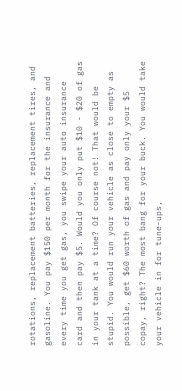rotations, replacement batteries, replacement tires, and gasoline. You pay $150 per month for the insurance and every time you get gas, you swipe your auto insurance card and then pay $5. Would you only put $10 - $20 of gas in your tank at a time? Of course not! That would be stupid. You would run your vehicle as close to empty as possible, get $60 worth of gas and pay only your $5 copay, right? The most bang for your buck. You would take your vehicle in for tune-ups,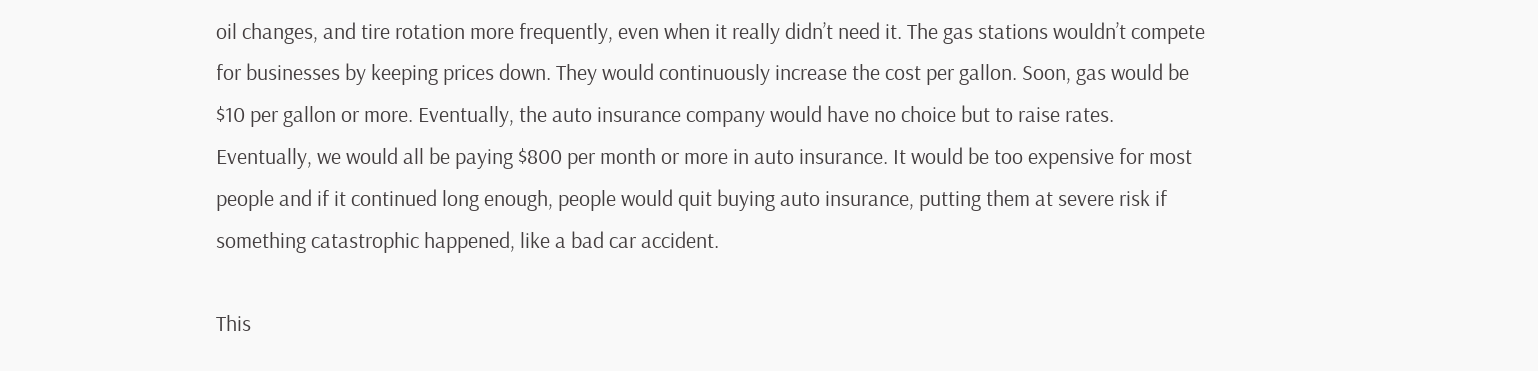oil changes, and tire rotation more frequently, even when it really didn’t need it. The gas stations wouldn’t compete for businesses by keeping prices down. They would continuously increase the cost per gallon. Soon, gas would be $10 per gallon or more. Eventually, the auto insurance company would have no choice but to raise rates. Eventually, we would all be paying $800 per month or more in auto insurance. It would be too expensive for most people and if it continued long enough, people would quit buying auto insurance, putting them at severe risk if something catastrophic happened, like a bad car accident.

This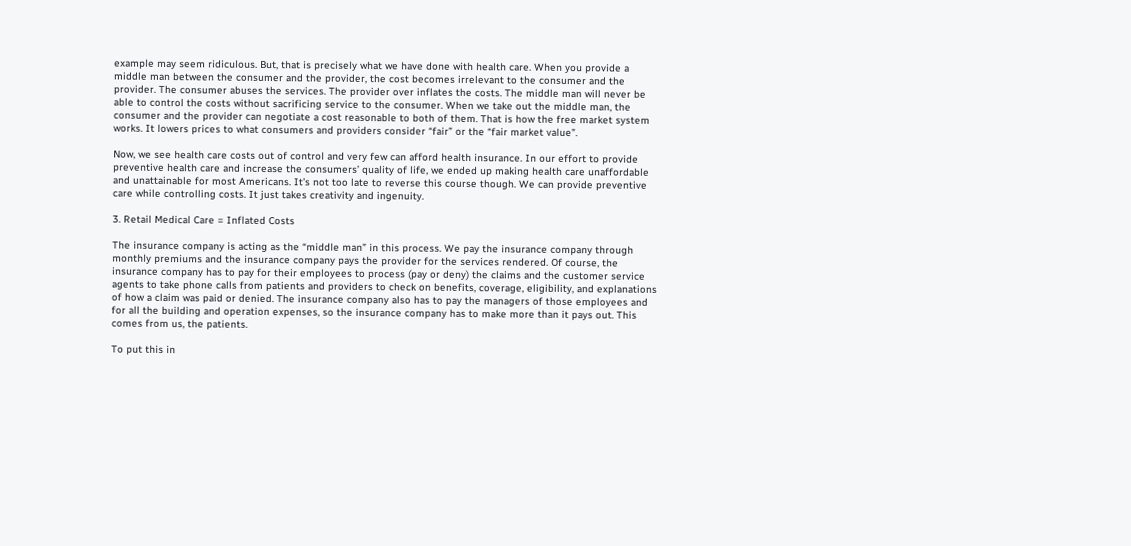example may seem ridiculous. But, that is precisely what we have done with health care. When you provide a middle man between the consumer and the provider, the cost becomes irrelevant to the consumer and the provider. The consumer abuses the services. The provider over inflates the costs. The middle man will never be able to control the costs without sacrificing service to the consumer. When we take out the middle man, the consumer and the provider can negotiate a cost reasonable to both of them. That is how the free market system works. It lowers prices to what consumers and providers consider “fair” or the “fair market value”.

Now, we see health care costs out of control and very few can afford health insurance. In our effort to provide preventive health care and increase the consumers’ quality of life, we ended up making health care unaffordable and unattainable for most Americans. It’s not too late to reverse this course though. We can provide preventive care while controlling costs. It just takes creativity and ingenuity.

3. Retail Medical Care = Inflated Costs

The insurance company is acting as the “middle man” in this process. We pay the insurance company through monthly premiums and the insurance company pays the provider for the services rendered. Of course, the insurance company has to pay for their employees to process (pay or deny) the claims and the customer service agents to take phone calls from patients and providers to check on benefits, coverage, eligibility, and explanations of how a claim was paid or denied. The insurance company also has to pay the managers of those employees and for all the building and operation expenses, so the insurance company has to make more than it pays out. This comes from us, the patients.

To put this in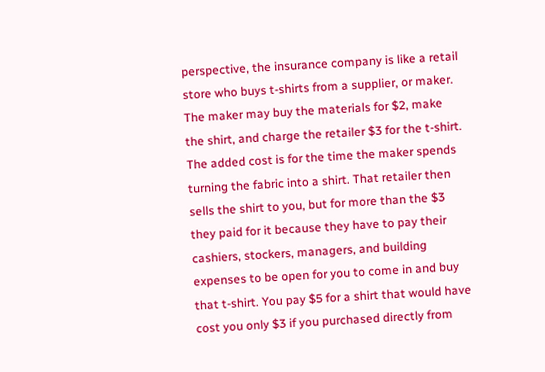perspective, the insurance company is like a retail store who buys t-shirts from a supplier, or maker. The maker may buy the materials for $2, make the shirt, and charge the retailer $3 for the t-shirt. The added cost is for the time the maker spends turning the fabric into a shirt. That retailer then sells the shirt to you, but for more than the $3 they paid for it because they have to pay their cashiers, stockers, managers, and building expenses to be open for you to come in and buy that t-shirt. You pay $5 for a shirt that would have cost you only $3 if you purchased directly from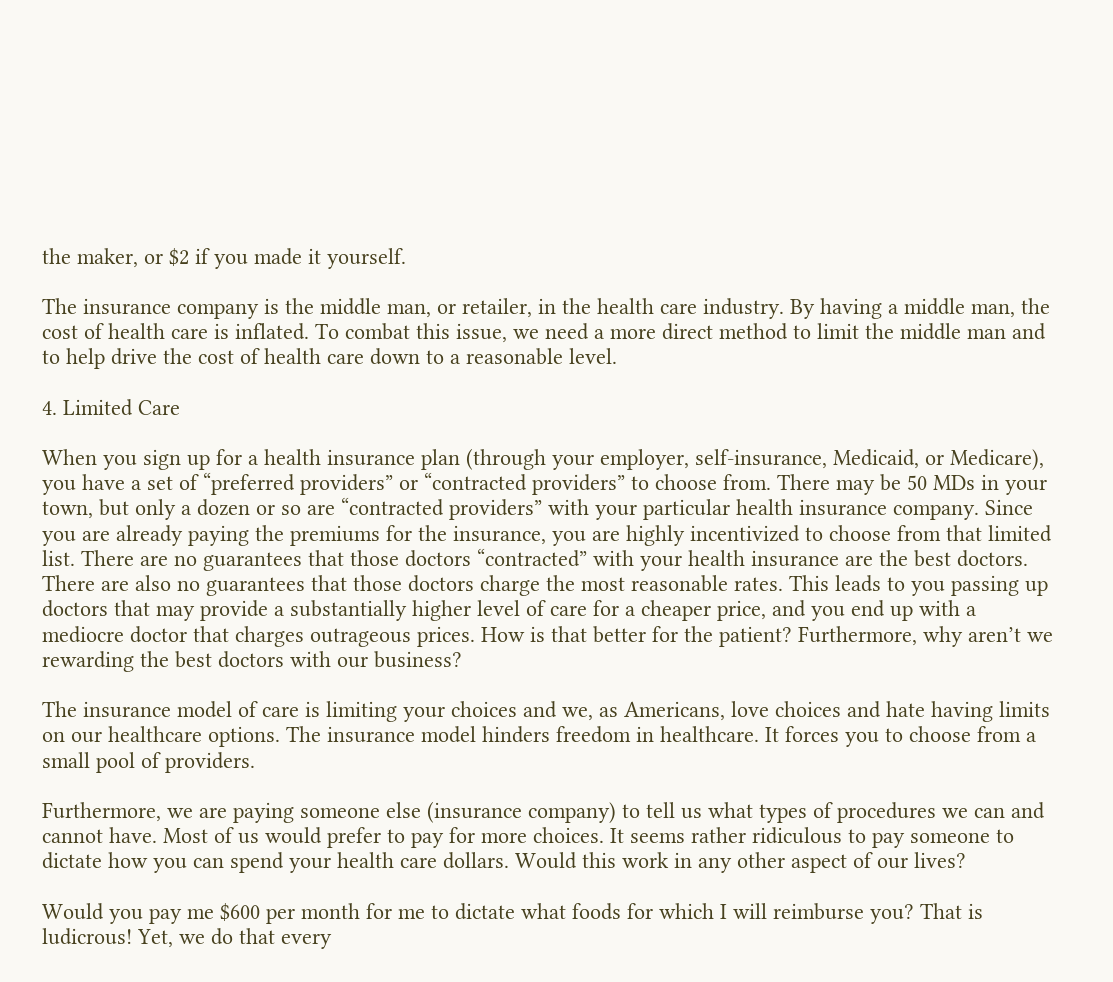the maker, or $2 if you made it yourself.

The insurance company is the middle man, or retailer, in the health care industry. By having a middle man, the cost of health care is inflated. To combat this issue, we need a more direct method to limit the middle man and to help drive the cost of health care down to a reasonable level.

4. Limited Care

When you sign up for a health insurance plan (through your employer, self-insurance, Medicaid, or Medicare), you have a set of “preferred providers” or “contracted providers” to choose from. There may be 50 MDs in your town, but only a dozen or so are “contracted providers” with your particular health insurance company. Since you are already paying the premiums for the insurance, you are highly incentivized to choose from that limited list. There are no guarantees that those doctors “contracted” with your health insurance are the best doctors. There are also no guarantees that those doctors charge the most reasonable rates. This leads to you passing up doctors that may provide a substantially higher level of care for a cheaper price, and you end up with a mediocre doctor that charges outrageous prices. How is that better for the patient? Furthermore, why aren’t we rewarding the best doctors with our business?

The insurance model of care is limiting your choices and we, as Americans, love choices and hate having limits on our healthcare options. The insurance model hinders freedom in healthcare. It forces you to choose from a small pool of providers.

Furthermore, we are paying someone else (insurance company) to tell us what types of procedures we can and cannot have. Most of us would prefer to pay for more choices. It seems rather ridiculous to pay someone to dictate how you can spend your health care dollars. Would this work in any other aspect of our lives?

Would you pay me $600 per month for me to dictate what foods for which I will reimburse you? That is ludicrous! Yet, we do that every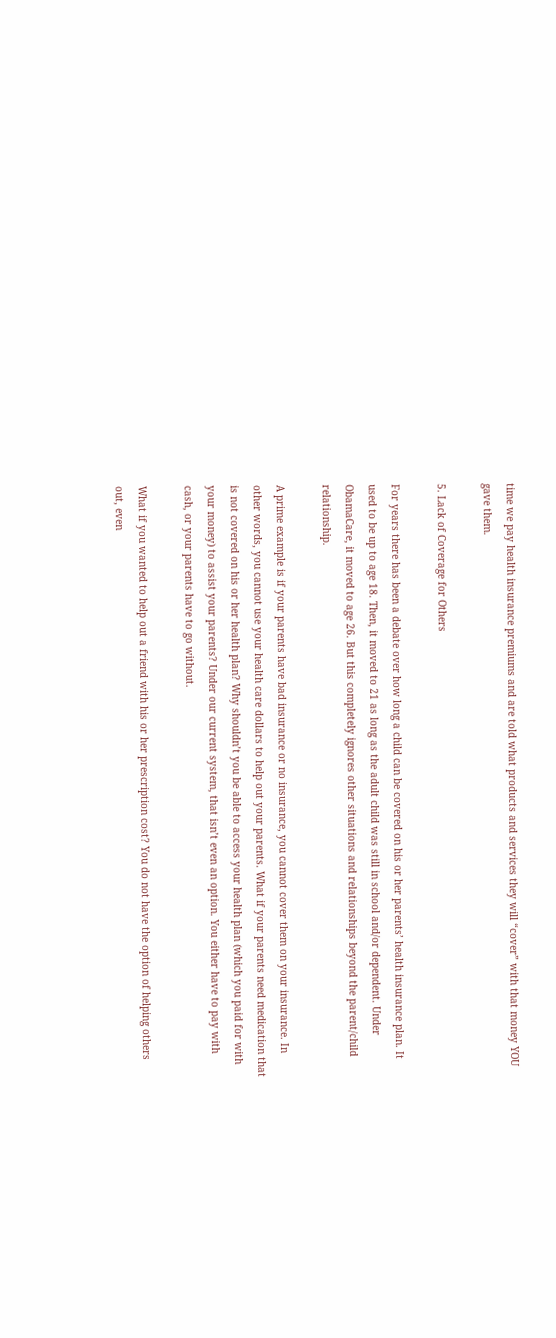time we pay health insurance premiums and are told what products and services they will “cover” with that money YOU gave them.

5. Lack of Coverage for Others

For years there has been a debate over how long a child can be covered on his or her parents’ health insurance plan. It used to be up to age 18. Then, it moved to 21 as long as the adult child was still in school and/or dependent. Under ObamaCare, it moved to age 26. But this completely ignores other situations and relationships beyond the parent/child relationship.

A prime example is if your parents have bad insurance or no insurance, you cannot cover them on your insurance. In other words, you cannot use your health care dollars to help out your parents. What if your parents need medication that is not covered on his or her health plan? Why shouldn’t you be able to access your health plan (which you paid for with your money) to assist your parents? Under our current system, that isn’t even an option. You either have to pay with cash, or your parents have to go without.

What if you wanted to help out a friend with his or her prescription cost? You do not have the option of helping others out, even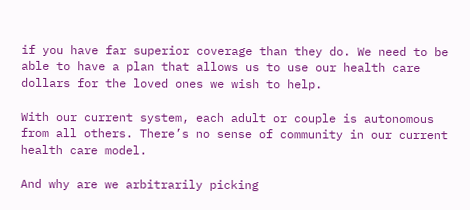if you have far superior coverage than they do. We need to be able to have a plan that allows us to use our health care dollars for the loved ones we wish to help.

With our current system, each adult or couple is autonomous from all others. There’s no sense of community in our current health care model.

And why are we arbitrarily picking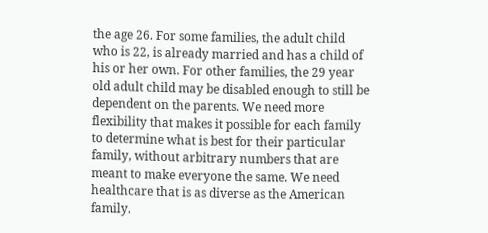the age 26. For some families, the adult child who is 22, is already married and has a child of his or her own. For other families, the 29 year old adult child may be disabled enough to still be dependent on the parents. We need more flexibility that makes it possible for each family to determine what is best for their particular family, without arbitrary numbers that are meant to make everyone the same. We need healthcare that is as diverse as the American family.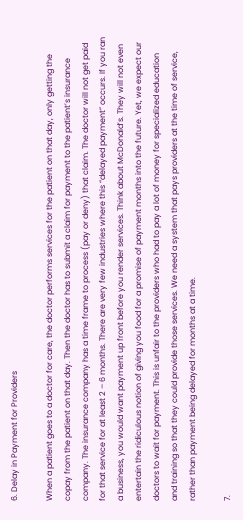6. Delay in Payment for Providers

When a patient goes to a doctor for care, the doctor performs services for the patient on that day, only getting the copay from the patient on that day. Then the doctor has to submit a claim for payment to the patient’s insurance company. The insurance company has a time frame to process (pay or deny) that claim. The doctor will not get paid for that service for at least 2 – 6 months. There are very few industries where this “delayed payment” occurs. If you ran a business, you would want payment up front before you render services. Think about McDonald’s. They will not even entertain the ridiculous notion of giving you food for a promise of payment months into the future. Yet, we expect our doctors to wait for payment. This is unfair to the providers who had to pay a lot of money for specialized education and training so that they could provide those services. We need a system that pays providers at the time of service, rather than payment being delayed for months at a time.

7.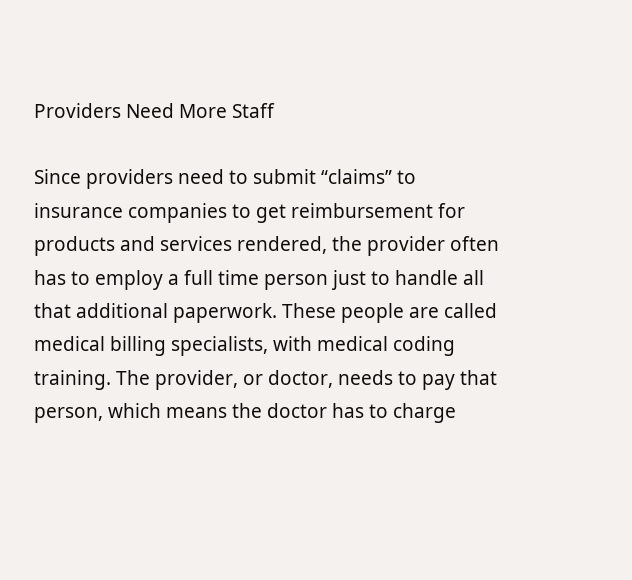Providers Need More Staff

Since providers need to submit “claims” to insurance companies to get reimbursement for products and services rendered, the provider often has to employ a full time person just to handle all that additional paperwork. These people are called medical billing specialists, with medical coding training. The provider, or doctor, needs to pay that person, which means the doctor has to charge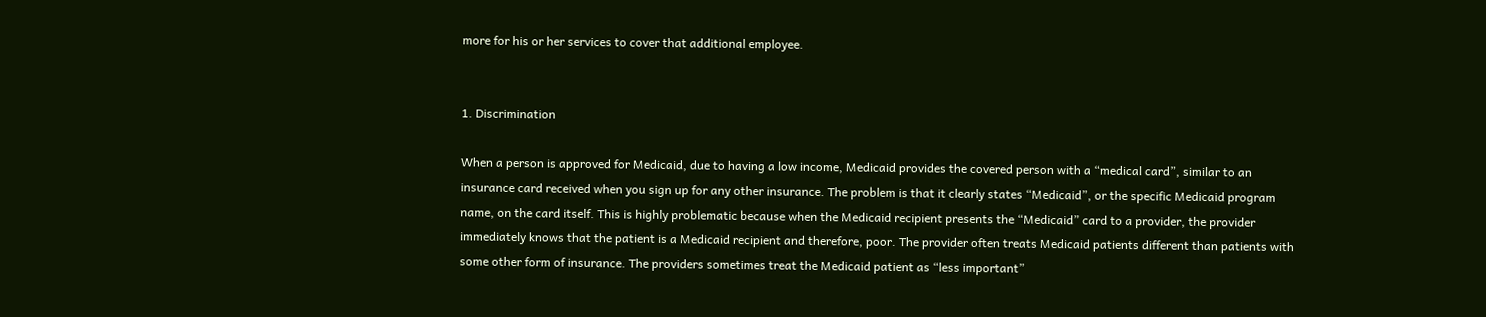more for his or her services to cover that additional employee.


1. Discrimination

When a person is approved for Medicaid, due to having a low income, Medicaid provides the covered person with a “medical card”, similar to an insurance card received when you sign up for any other insurance. The problem is that it clearly states “Medicaid”, or the specific Medicaid program name, on the card itself. This is highly problematic because when the Medicaid recipient presents the “Medicaid” card to a provider, the provider immediately knows that the patient is a Medicaid recipient and therefore, poor. The provider often treats Medicaid patients different than patients with some other form of insurance. The providers sometimes treat the Medicaid patient as “less important”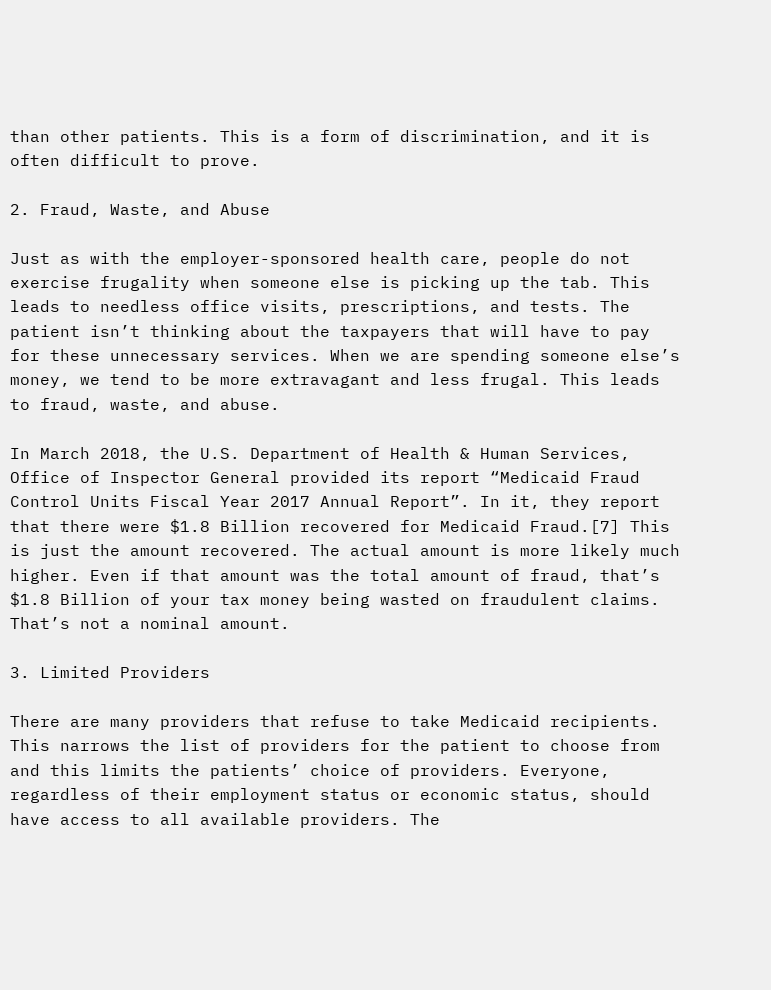than other patients. This is a form of discrimination, and it is often difficult to prove.

2. Fraud, Waste, and Abuse

Just as with the employer-sponsored health care, people do not exercise frugality when someone else is picking up the tab. This leads to needless office visits, prescriptions, and tests. The patient isn’t thinking about the taxpayers that will have to pay for these unnecessary services. When we are spending someone else’s money, we tend to be more extravagant and less frugal. This leads to fraud, waste, and abuse.

In March 2018, the U.S. Department of Health & Human Services, Office of Inspector General provided its report “Medicaid Fraud Control Units Fiscal Year 2017 Annual Report”. In it, they report that there were $1.8 Billion recovered for Medicaid Fraud.[7] This is just the amount recovered. The actual amount is more likely much higher. Even if that amount was the total amount of fraud, that’s $1.8 Billion of your tax money being wasted on fraudulent claims. That’s not a nominal amount.

3. Limited Providers

There are many providers that refuse to take Medicaid recipients. This narrows the list of providers for the patient to choose from and this limits the patients’ choice of providers. Everyone, regardless of their employment status or economic status, should have access to all available providers. The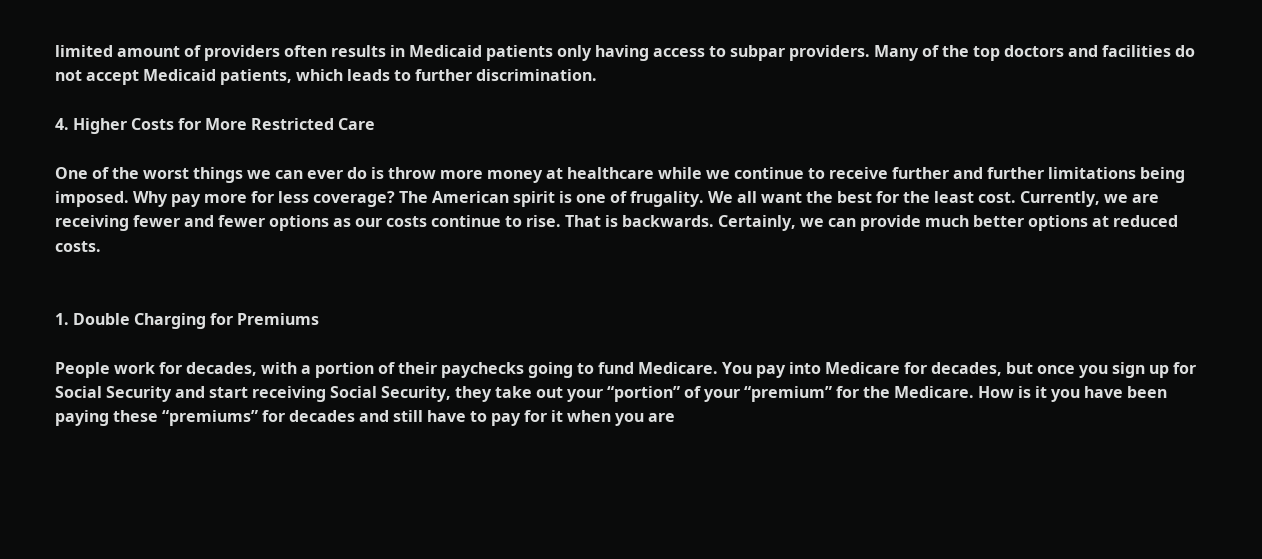limited amount of providers often results in Medicaid patients only having access to subpar providers. Many of the top doctors and facilities do not accept Medicaid patients, which leads to further discrimination.

4. Higher Costs for More Restricted Care

One of the worst things we can ever do is throw more money at healthcare while we continue to receive further and further limitations being imposed. Why pay more for less coverage? The American spirit is one of frugality. We all want the best for the least cost. Currently, we are receiving fewer and fewer options as our costs continue to rise. That is backwards. Certainly, we can provide much better options at reduced costs.


1. Double Charging for Premiums

People work for decades, with a portion of their paychecks going to fund Medicare. You pay into Medicare for decades, but once you sign up for Social Security and start receiving Social Security, they take out your “portion” of your “premium” for the Medicare. How is it you have been paying these “premiums” for decades and still have to pay for it when you are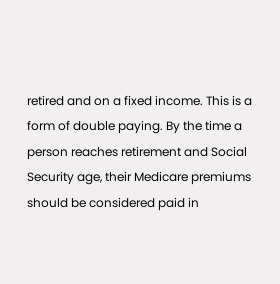retired and on a fixed income. This is a form of double paying. By the time a person reaches retirement and Social Security age, their Medicare premiums should be considered paid in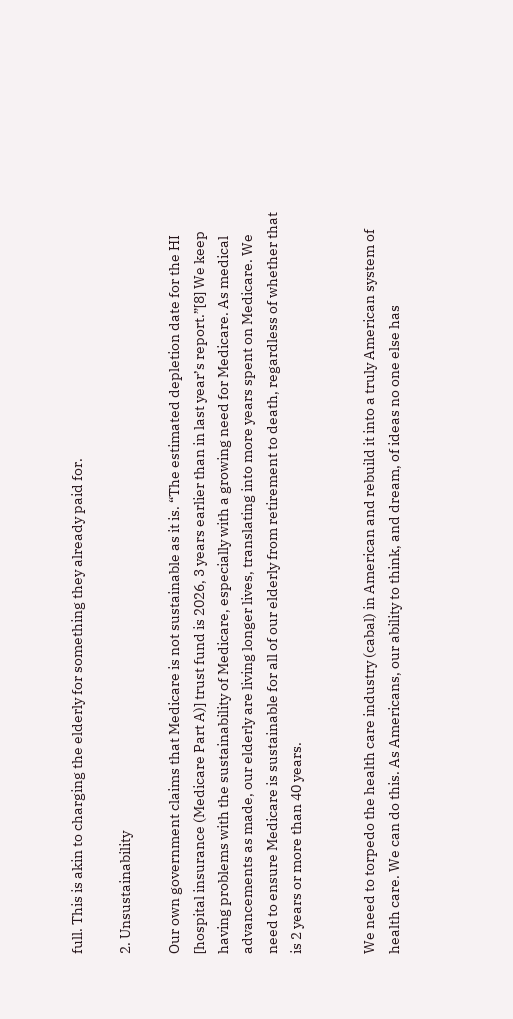full. This is akin to charging the elderly for something they already paid for.

2. Unsustainability

Our own government claims that Medicare is not sustainable as it is. “The estimated depletion date for the HI [hospital insurance (Medicare Part A)] trust fund is 2026, 3 years earlier than in last year’s report.”[8] We keep having problems with the sustainability of Medicare, especially with a growing need for Medicare. As medical advancements as made, our elderly are living longer lives, translating into more years spent on Medicare. We need to ensure Medicare is sustainable for all of our elderly from retirement to death, regardless of whether that is 2 years or more than 40 years.


We need to torpedo the health care industry (cabal) in American and rebuild it into a truly American system of health care. We can do this. As Americans, our ability to think, and dream, of ideas no one else has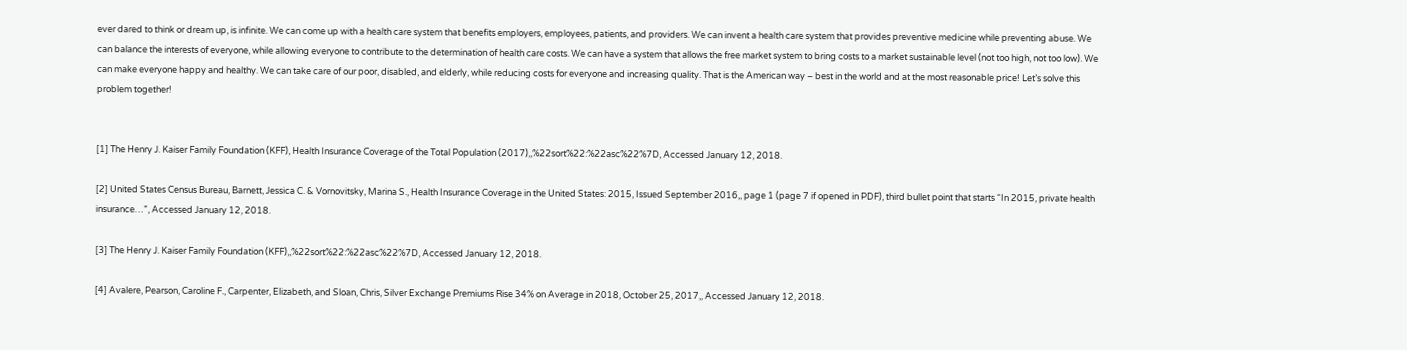ever dared to think or dream up, is infinite. We can come up with a health care system that benefits employers, employees, patients, and providers. We can invent a health care system that provides preventive medicine while preventing abuse. We can balance the interests of everyone, while allowing everyone to contribute to the determination of health care costs. We can have a system that allows the free market system to bring costs to a market sustainable level (not too high, not too low). We can make everyone happy and healthy. We can take care of our poor, disabled, and elderly, while reducing costs for everyone and increasing quality. That is the American way – best in the world and at the most reasonable price! Let’s solve this problem together!


[1] The Henry J. Kaiser Family Foundation (KFF), Health Insurance Coverage of the Total Population (2017),,%22sort%22:%22asc%22%7D, Accessed January 12, 2018.

[2] United States Census Bureau, Barnett, Jessica C. & Vornovitsky, Marina S., Health Insurance Coverage in the United States: 2015, Issued September 2016,, page 1 (page 7 if opened in PDF), third bullet point that starts “In 2015, private health insurance…”, Accessed January 12, 2018.

[3] The Henry J. Kaiser Family Foundation (KFF),,%22sort%22:%22asc%22%7D, Accessed January 12, 2018.

[4] Avalere, Pearson, Caroline F., Carpenter, Elizabeth, and Sloan, Chris, Silver Exchange Premiums Rise 34% on Average in 2018, October 25, 2017,, Accessed January 12, 2018.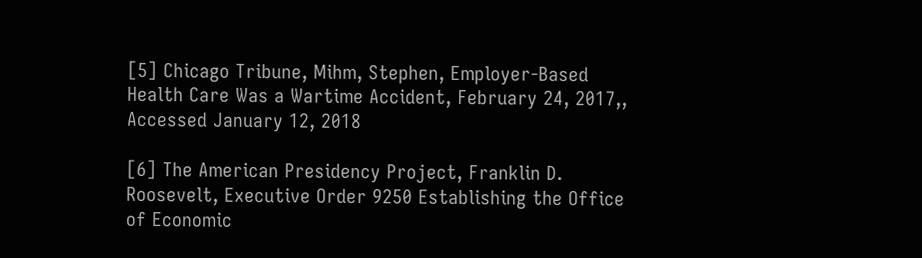[5] Chicago Tribune, Mihm, Stephen, Employer-Based Health Care Was a Wartime Accident, February 24, 2017,, Accessed January 12, 2018

[6] The American Presidency Project, Franklin D. Roosevelt, Executive Order 9250 Establishing the Office of Economic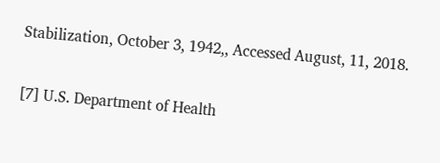Stabilization, October 3, 1942,, Accessed August, 11, 2018.

[7] U.S. Department of Health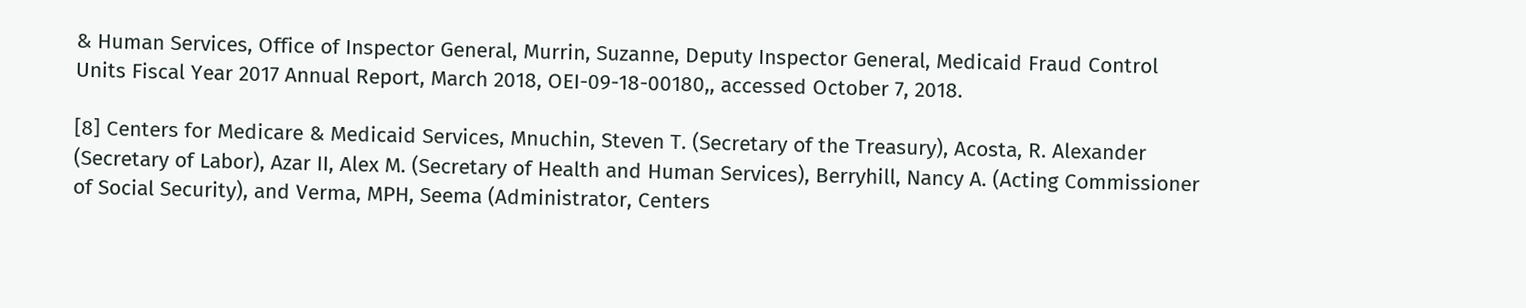& Human Services, Office of Inspector General, Murrin, Suzanne, Deputy Inspector General, Medicaid Fraud Control Units Fiscal Year 2017 Annual Report, March 2018, OEI-09-18-00180,, accessed October 7, 2018.

[8] Centers for Medicare & Medicaid Services, Mnuchin, Steven T. (Secretary of the Treasury), Acosta, R. Alexander (Secretary of Labor), Azar II, Alex M. (Secretary of Health and Human Services), Berryhill, Nancy A. (Acting Commissioner of Social Security), and Verma, MPH, Seema (Administrator, Centers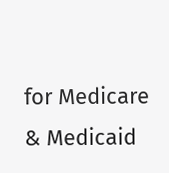for Medicare & Medicaid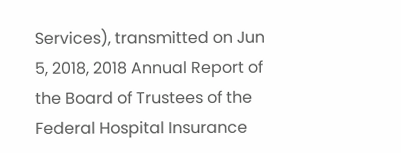Services), transmitted on Jun 5, 2018, 2018 Annual Report of the Board of Trustees of the Federal Hospital Insurance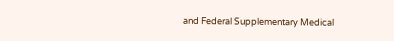and Federal Supplementary Medical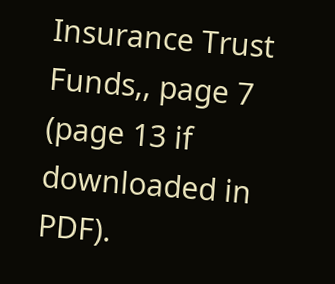Insurance Trust Funds,, page 7 (page 13 if downloaded in PDF).